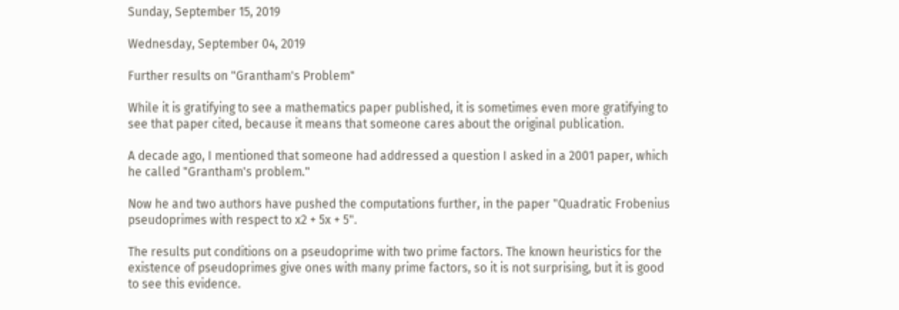Sunday, September 15, 2019

Wednesday, September 04, 2019

Further results on "Grantham's Problem"

While it is gratifying to see a mathematics paper published, it is sometimes even more gratifying to see that paper cited, because it means that someone cares about the original publication.

A decade ago, I mentioned that someone had addressed a question I asked in a 2001 paper, which he called "Grantham's problem."

Now he and two authors have pushed the computations further, in the paper "Quadratic Frobenius pseudoprimes with respect to x2 + 5x + 5".

The results put conditions on a pseudoprime with two prime factors. The known heuristics for the existence of pseudoprimes give ones with many prime factors, so it is not surprising, but it is good to see this evidence.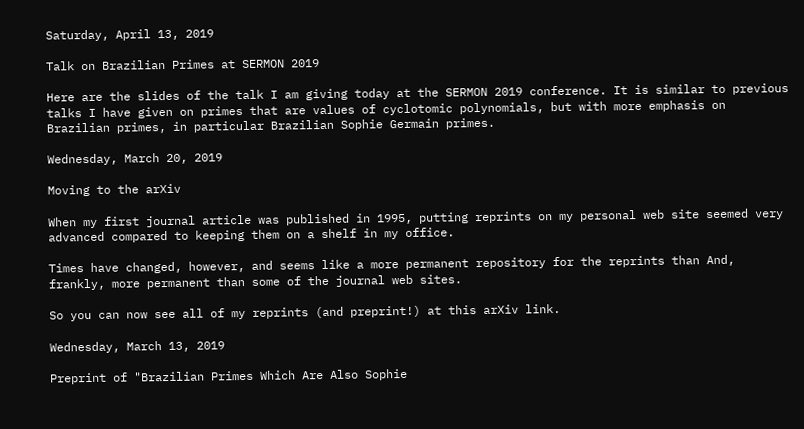Saturday, April 13, 2019

Talk on Brazilian Primes at SERMON 2019

Here are the slides of the talk I am giving today at the SERMON 2019 conference. It is similar to previous talks I have given on primes that are values of cyclotomic polynomials, but with more emphasis on Brazilian primes, in particular Brazilian Sophie Germain primes.

Wednesday, March 20, 2019

Moving to the arXiv

When my first journal article was published in 1995, putting reprints on my personal web site seemed very advanced compared to keeping them on a shelf in my office.

Times have changed, however, and seems like a more permanent repository for the reprints than And, frankly, more permanent than some of the journal web sites.

So you can now see all of my reprints (and preprint!) at this arXiv link.

Wednesday, March 13, 2019

Preprint of "Brazilian Primes Which Are Also Sophie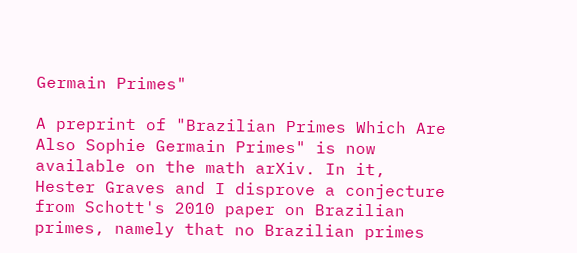Germain Primes"

A preprint of "Brazilian Primes Which Are Also Sophie Germain Primes" is now available on the math arXiv. In it, Hester Graves and I disprove a conjecture from Schott's 2010 paper on Brazilian primes, namely that no Brazilian primes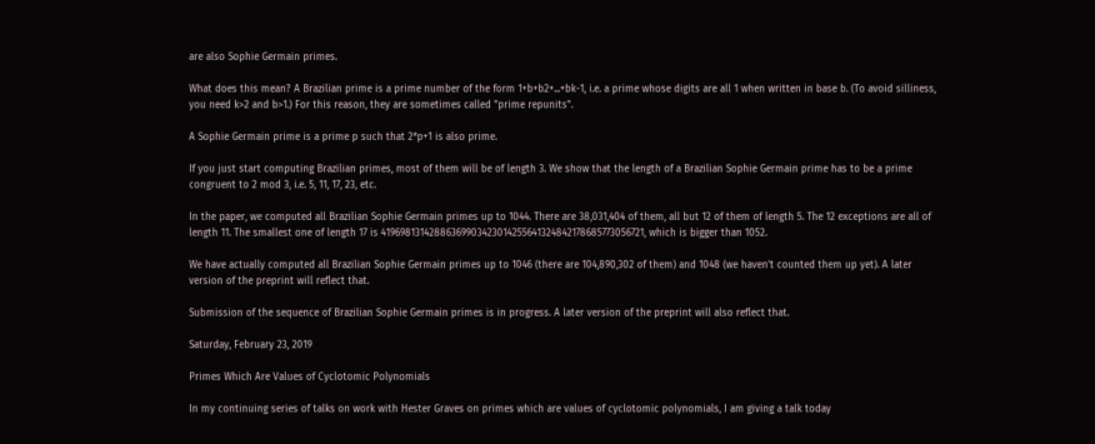are also Sophie Germain primes.

What does this mean? A Brazilian prime is a prime number of the form 1+b+b2+...+bk-1, i.e. a prime whose digits are all 1 when written in base b. (To avoid silliness, you need k>2 and b>1.) For this reason, they are sometimes called "prime repunits".

A Sophie Germain prime is a prime p such that 2*p+1 is also prime.

If you just start computing Brazilian primes, most of them will be of length 3. We show that the length of a Brazilian Sophie Germain prime has to be a prime congruent to 2 mod 3, i.e. 5, 11, 17, 23, etc.

In the paper, we computed all Brazilian Sophie Germain primes up to 1044. There are 38,031,404 of them, all but 12 of them of length 5. The 12 exceptions are all of length 11. The smallest one of length 17 is 41969813142886369903423014255641324842178685773056721, which is bigger than 1052.

We have actually computed all Brazilian Sophie Germain primes up to 1046 (there are 104,890,302 of them) and 1048 (we haven't counted them up yet). A later version of the preprint will reflect that.

Submission of the sequence of Brazilian Sophie Germain primes is in progress. A later version of the preprint will also reflect that.

Saturday, February 23, 2019

Primes Which Are Values of Cyclotomic Polynomials

In my continuing series of talks on work with Hester Graves on primes which are values of cyclotomic polynomials, I am giving a talk today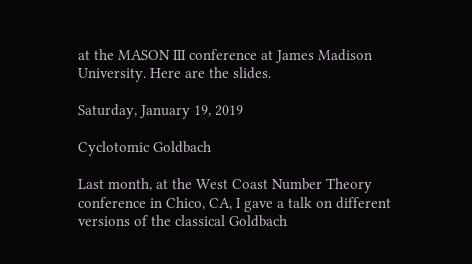at the MASON III conference at James Madison University. Here are the slides.

Saturday, January 19, 2019

Cyclotomic Goldbach

Last month, at the West Coast Number Theory conference in Chico, CA, I gave a talk on different versions of the classical Goldbach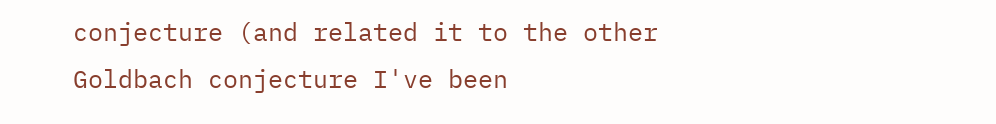conjecture (and related it to the other Goldbach conjecture I've been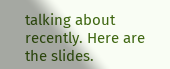talking about recently. Here are the slides.